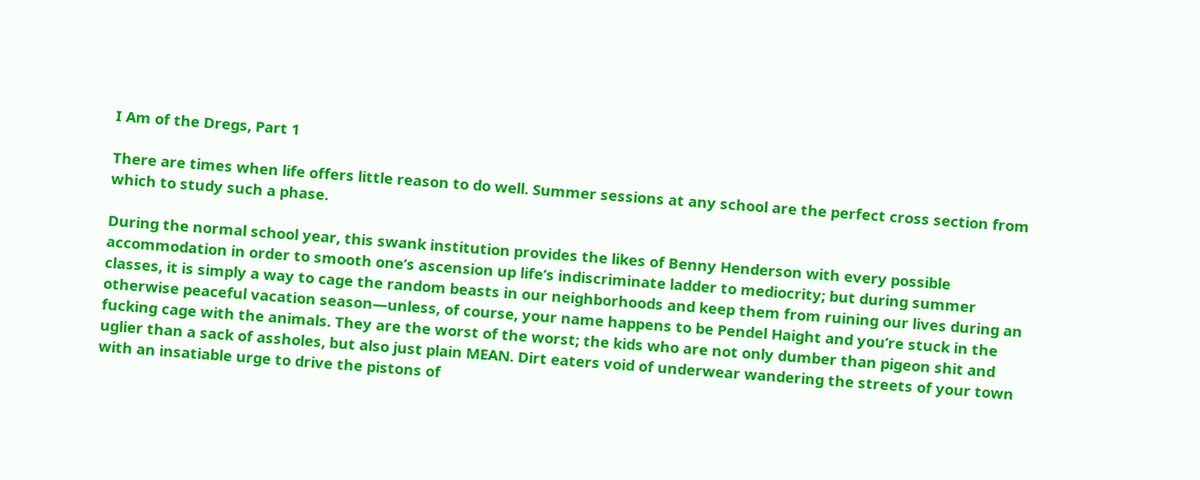I Am of the Dregs, Part 1

There are times when life offers little reason to do well. Summer sessions at any school are the perfect cross section from which to study such a phase.

During the normal school year, this swank institution provides the likes of Benny Henderson with every possible accommodation in order to smooth one’s ascension up life’s indiscriminate ladder to mediocrity; but during summer classes, it is simply a way to cage the random beasts in our neighborhoods and keep them from ruining our lives during an otherwise peaceful vacation season—unless, of course, your name happens to be Pendel Haight and you’re stuck in the fucking cage with the animals. They are the worst of the worst; the kids who are not only dumber than pigeon shit and uglier than a sack of assholes, but also just plain MEAN. Dirt eaters void of underwear wandering the streets of your town with an insatiable urge to drive the pistons of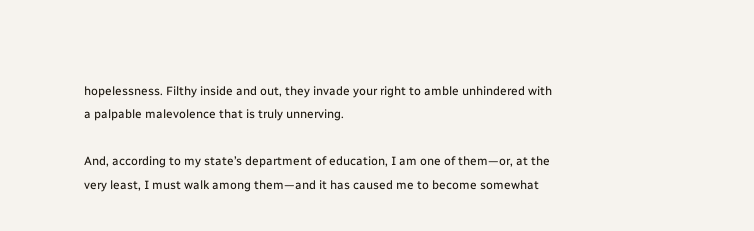hopelessness. Filthy inside and out, they invade your right to amble unhindered with a palpable malevolence that is truly unnerving.

And, according to my state’s department of education, I am one of them—or, at the very least, I must walk among them—and it has caused me to become somewhat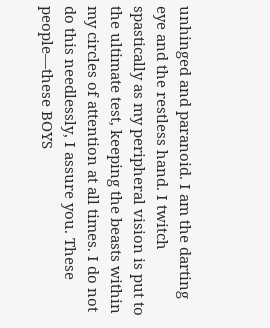unhinged and paranoid. I am the darting eye and the restless hand. I twitch spastically as my peripheral vision is put to the ultimate test, keeping the beasts within my circles of attention at all times. I do not do this needlessly, I assure you. These people—these BOYS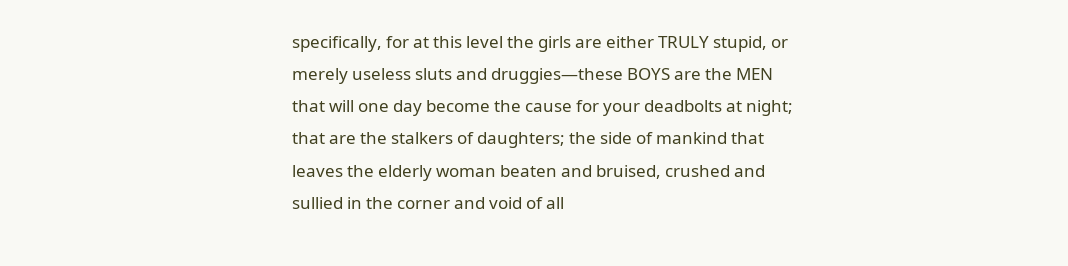specifically, for at this level the girls are either TRULY stupid, or merely useless sluts and druggies—these BOYS are the MEN that will one day become the cause for your deadbolts at night; that are the stalkers of daughters; the side of mankind that leaves the elderly woman beaten and bruised, crushed and sullied in the corner and void of all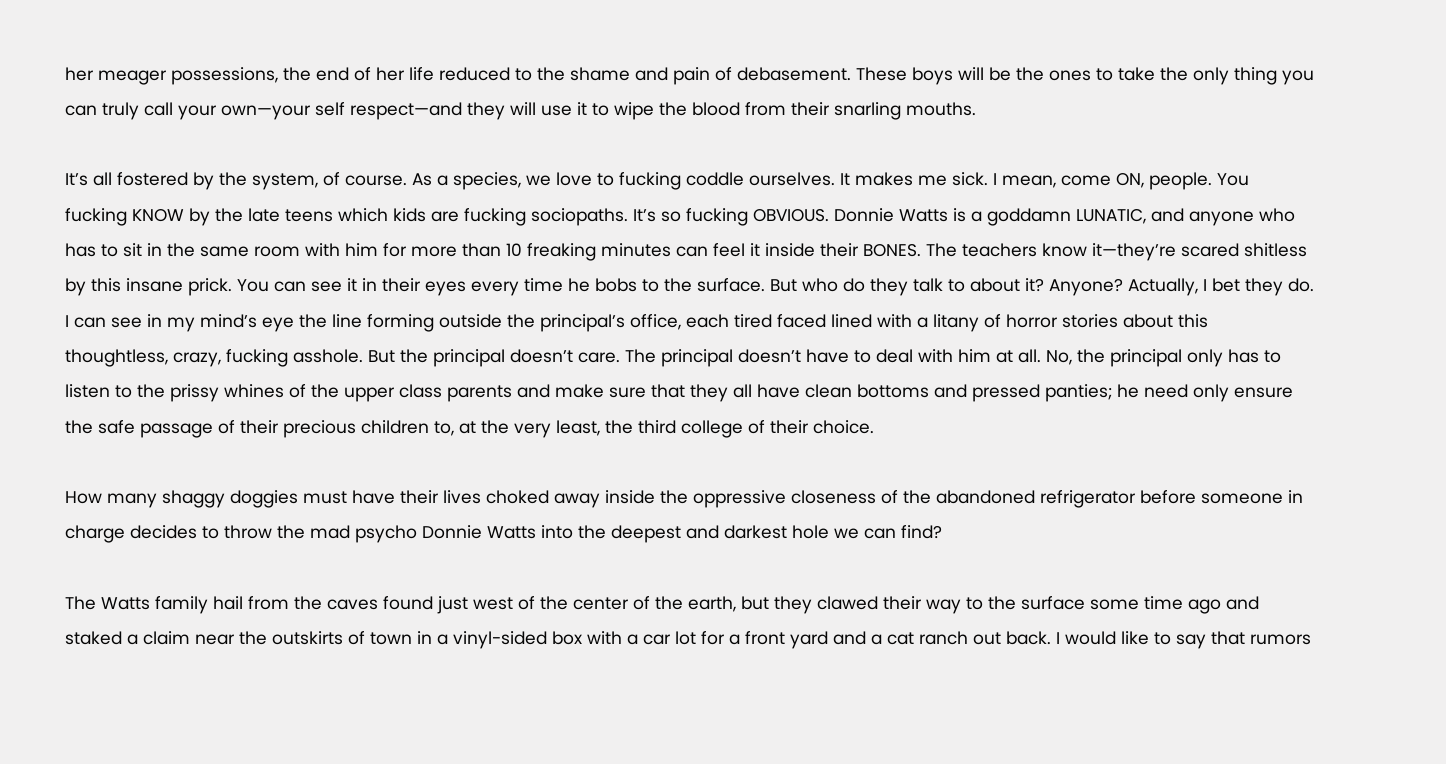her meager possessions, the end of her life reduced to the shame and pain of debasement. These boys will be the ones to take the only thing you can truly call your own—your self respect—and they will use it to wipe the blood from their snarling mouths.

It’s all fostered by the system, of course. As a species, we love to fucking coddle ourselves. It makes me sick. I mean, come ON, people. You fucking KNOW by the late teens which kids are fucking sociopaths. It’s so fucking OBVIOUS. Donnie Watts is a goddamn LUNATIC, and anyone who has to sit in the same room with him for more than 10 freaking minutes can feel it inside their BONES. The teachers know it—they’re scared shitless by this insane prick. You can see it in their eyes every time he bobs to the surface. But who do they talk to about it? Anyone? Actually, I bet they do. I can see in my mind’s eye the line forming outside the principal’s office, each tired faced lined with a litany of horror stories about this thoughtless, crazy, fucking asshole. But the principal doesn’t care. The principal doesn’t have to deal with him at all. No, the principal only has to listen to the prissy whines of the upper class parents and make sure that they all have clean bottoms and pressed panties; he need only ensure the safe passage of their precious children to, at the very least, the third college of their choice.

How many shaggy doggies must have their lives choked away inside the oppressive closeness of the abandoned refrigerator before someone in charge decides to throw the mad psycho Donnie Watts into the deepest and darkest hole we can find?

The Watts family hail from the caves found just west of the center of the earth, but they clawed their way to the surface some time ago and staked a claim near the outskirts of town in a vinyl-sided box with a car lot for a front yard and a cat ranch out back. I would like to say that rumors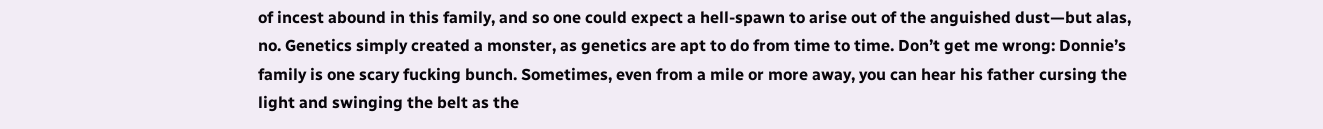of incest abound in this family, and so one could expect a hell-spawn to arise out of the anguished dust—but alas, no. Genetics simply created a monster, as genetics are apt to do from time to time. Don’t get me wrong: Donnie’s family is one scary fucking bunch. Sometimes, even from a mile or more away, you can hear his father cursing the light and swinging the belt as the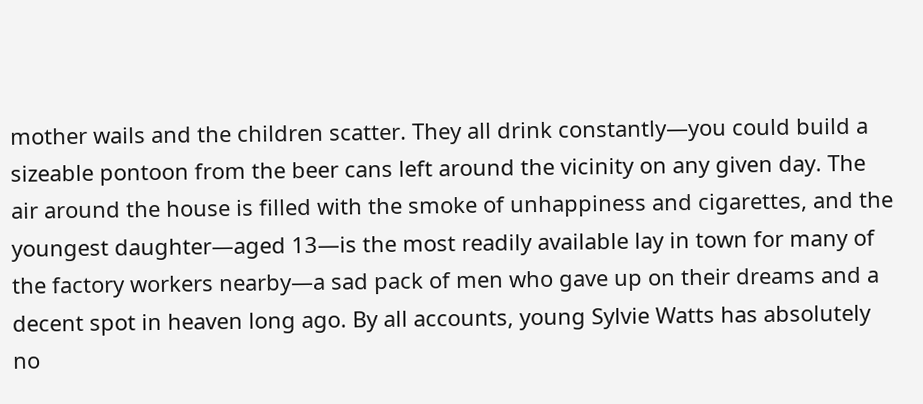mother wails and the children scatter. They all drink constantly—you could build a sizeable pontoon from the beer cans left around the vicinity on any given day. The air around the house is filled with the smoke of unhappiness and cigarettes, and the youngest daughter—aged 13—is the most readily available lay in town for many of the factory workers nearby—a sad pack of men who gave up on their dreams and a decent spot in heaven long ago. By all accounts, young Sylvie Watts has absolutely no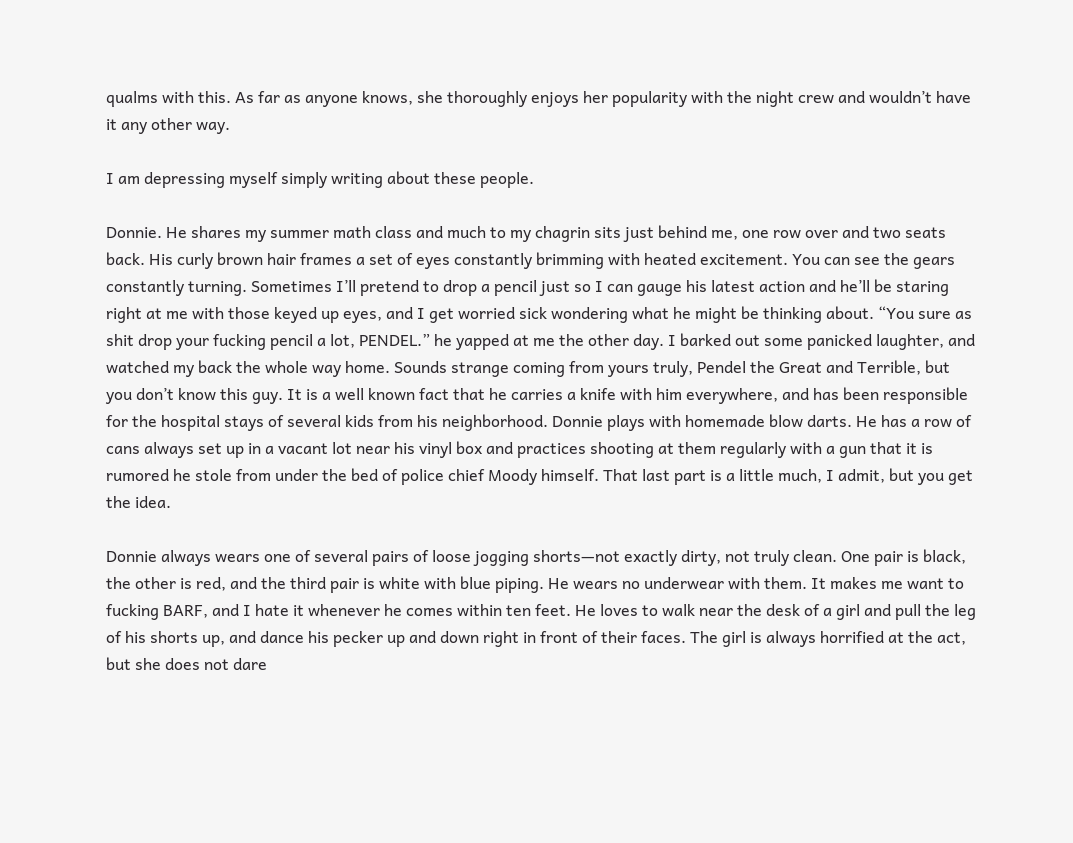qualms with this. As far as anyone knows, she thoroughly enjoys her popularity with the night crew and wouldn’t have it any other way.

I am depressing myself simply writing about these people.

Donnie. He shares my summer math class and much to my chagrin sits just behind me, one row over and two seats back. His curly brown hair frames a set of eyes constantly brimming with heated excitement. You can see the gears constantly turning. Sometimes I’ll pretend to drop a pencil just so I can gauge his latest action and he’ll be staring right at me with those keyed up eyes, and I get worried sick wondering what he might be thinking about. “You sure as shit drop your fucking pencil a lot, PENDEL.” he yapped at me the other day. I barked out some panicked laughter, and watched my back the whole way home. Sounds strange coming from yours truly, Pendel the Great and Terrible, but you don’t know this guy. It is a well known fact that he carries a knife with him everywhere, and has been responsible for the hospital stays of several kids from his neighborhood. Donnie plays with homemade blow darts. He has a row of cans always set up in a vacant lot near his vinyl box and practices shooting at them regularly with a gun that it is rumored he stole from under the bed of police chief Moody himself. That last part is a little much, I admit, but you get the idea.

Donnie always wears one of several pairs of loose jogging shorts—not exactly dirty, not truly clean. One pair is black, the other is red, and the third pair is white with blue piping. He wears no underwear with them. It makes me want to fucking BARF, and I hate it whenever he comes within ten feet. He loves to walk near the desk of a girl and pull the leg of his shorts up, and dance his pecker up and down right in front of their faces. The girl is always horrified at the act, but she does not dare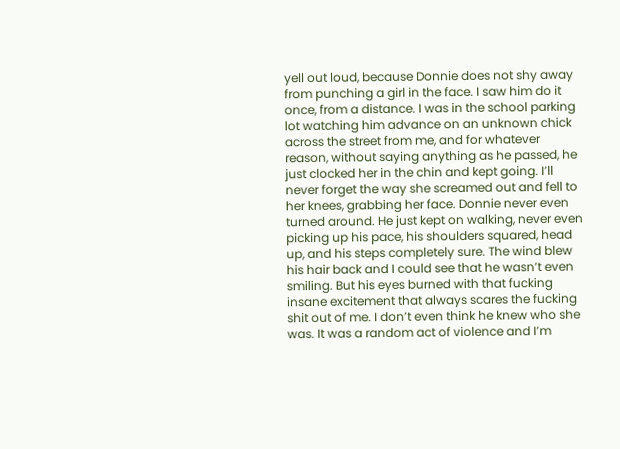yell out loud, because Donnie does not shy away from punching a girl in the face. I saw him do it once, from a distance. I was in the school parking lot watching him advance on an unknown chick across the street from me, and for whatever reason, without saying anything as he passed, he just clocked her in the chin and kept going. I’ll never forget the way she screamed out and fell to her knees, grabbing her face. Donnie never even turned around. He just kept on walking, never even picking up his pace, his shoulders squared, head up, and his steps completely sure. The wind blew his hair back and I could see that he wasn’t even smiling. But his eyes burned with that fucking insane excitement that always scares the fucking shit out of me. I don’t even think he knew who she was. It was a random act of violence and I’m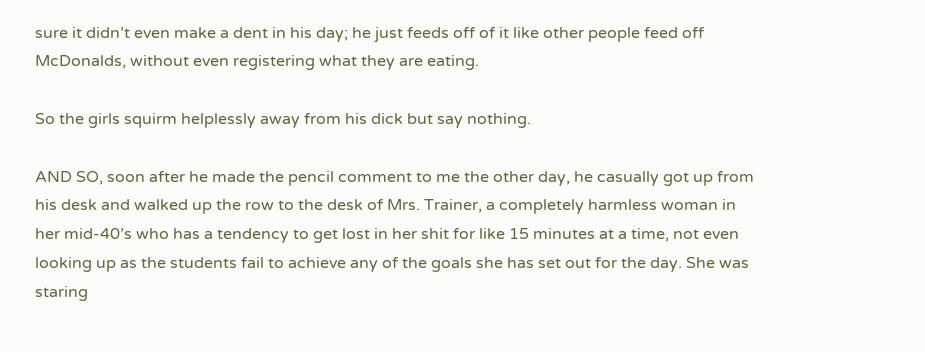sure it didn’t even make a dent in his day; he just feeds off of it like other people feed off McDonalds, without even registering what they are eating.

So the girls squirm helplessly away from his dick but say nothing.

AND SO, soon after he made the pencil comment to me the other day, he casually got up from his desk and walked up the row to the desk of Mrs. Trainer, a completely harmless woman in her mid-40’s who has a tendency to get lost in her shit for like 15 minutes at a time, not even looking up as the students fail to achieve any of the goals she has set out for the day. She was staring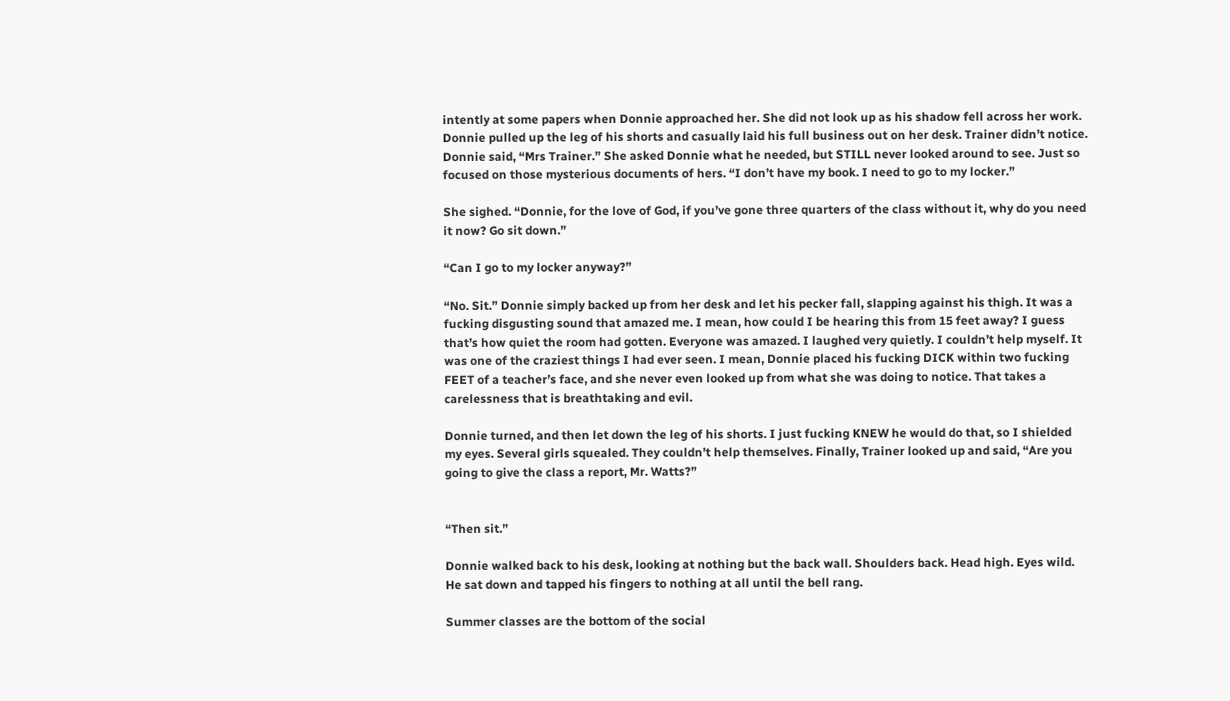intently at some papers when Donnie approached her. She did not look up as his shadow fell across her work. Donnie pulled up the leg of his shorts and casually laid his full business out on her desk. Trainer didn’t notice. Donnie said, “Mrs Trainer.” She asked Donnie what he needed, but STILL never looked around to see. Just so focused on those mysterious documents of hers. “I don’t have my book. I need to go to my locker.”

She sighed. “Donnie, for the love of God, if you’ve gone three quarters of the class without it, why do you need it now? Go sit down.”

“Can I go to my locker anyway?”

“No. Sit.” Donnie simply backed up from her desk and let his pecker fall, slapping against his thigh. It was a fucking disgusting sound that amazed me. I mean, how could I be hearing this from 15 feet away? I guess that’s how quiet the room had gotten. Everyone was amazed. I laughed very quietly. I couldn’t help myself. It was one of the craziest things I had ever seen. I mean, Donnie placed his fucking DICK within two fucking FEET of a teacher’s face, and she never even looked up from what she was doing to notice. That takes a carelessness that is breathtaking and evil.

Donnie turned, and then let down the leg of his shorts. I just fucking KNEW he would do that, so I shielded my eyes. Several girls squealed. They couldn’t help themselves. Finally, Trainer looked up and said, “Are you going to give the class a report, Mr. Watts?”


“Then sit.”

Donnie walked back to his desk, looking at nothing but the back wall. Shoulders back. Head high. Eyes wild. He sat down and tapped his fingers to nothing at all until the bell rang.

Summer classes are the bottom of the social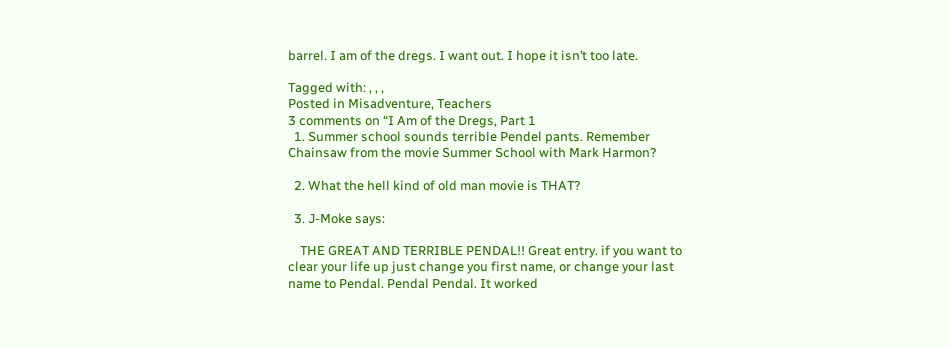barrel. I am of the dregs. I want out. I hope it isn’t too late.

Tagged with: , , ,
Posted in Misadventure, Teachers
3 comments on “I Am of the Dregs, Part 1
  1. Summer school sounds terrible Pendel pants. Remember Chainsaw from the movie Summer School with Mark Harmon?

  2. What the hell kind of old man movie is THAT?

  3. J-Moke says:

    THE GREAT AND TERRIBLE PENDAL!! Great entry. if you want to clear your life up just change you first name, or change your last name to Pendal. Pendal Pendal. It worked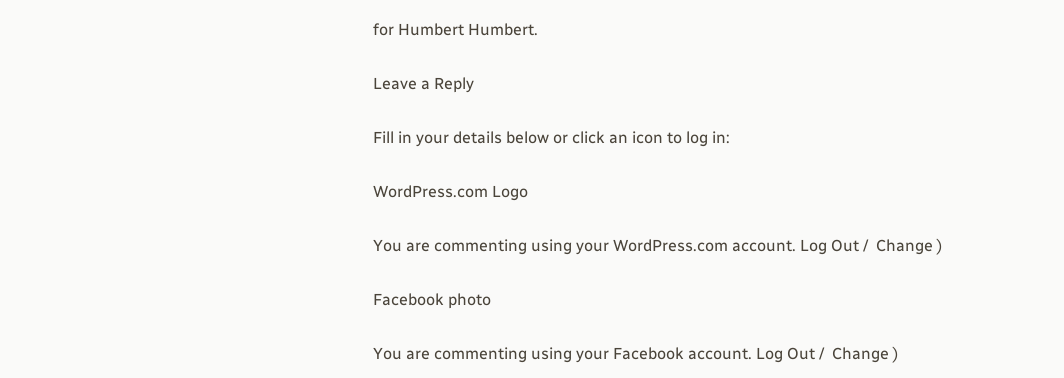for Humbert Humbert.

Leave a Reply

Fill in your details below or click an icon to log in:

WordPress.com Logo

You are commenting using your WordPress.com account. Log Out /  Change )

Facebook photo

You are commenting using your Facebook account. Log Out /  Change )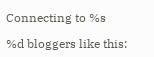Connecting to %s

%d bloggers like this: